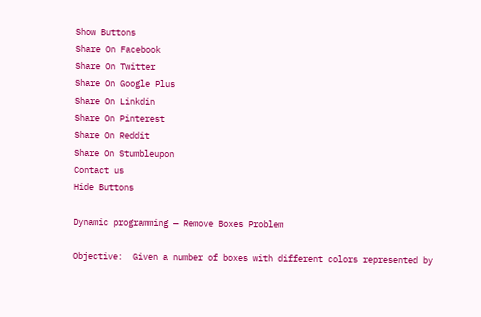Show Buttons
Share On Facebook
Share On Twitter
Share On Google Plus
Share On Linkdin
Share On Pinterest
Share On Reddit
Share On Stumbleupon
Contact us
Hide Buttons

Dynamic programming — Remove Boxes Problem

Objective:  Given a number of boxes with different colors represented by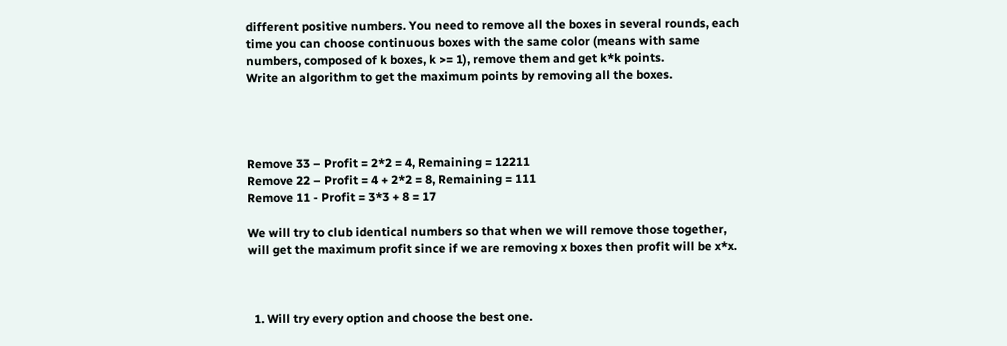different positive numbers. You need to remove all the boxes in several rounds, each time you can choose continuous boxes with the same color (means with same numbers, composed of k boxes, k >= 1), remove them and get k*k points.
Write an algorithm to get the maximum points by removing all the boxes.




Remove 33 – Profit = 2*2 = 4, Remaining = 12211
Remove 22 – Profit = 4 + 2*2 = 8, Remaining = 111
Remove 11 - Profit = 3*3 + 8 = 17

We will try to club identical numbers so that when we will remove those together, will get the maximum profit since if we are removing x boxes then profit will be x*x.



  1. Will try every option and choose the best one.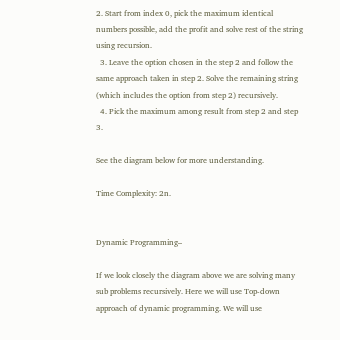2. Start from index 0, pick the maximum identical numbers possible, add the profit and solve rest of the string using recursion.
  3. Leave the option chosen in the step 2 and follow the same approach taken in step 2. Solve the remaining string (which includes the option from step 2) recursively.
  4. Pick the maximum among result from step 2 and step 3.

See the diagram below for more understanding.

Time Complexity: 2n.


Dynamic Programming–

If we look closely the diagram above we are solving many sub problems recursively. Here we will use Top-down approach of dynamic programming. We will use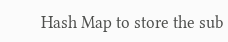Hash Map to store the sub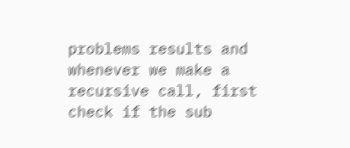problems results and whenever we make a recursive call, first check if the sub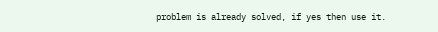problem is already solved, if yes then use it.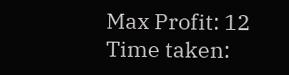Max Profit: 12
Time taken: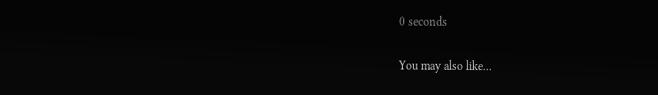0 seconds

You may also like...